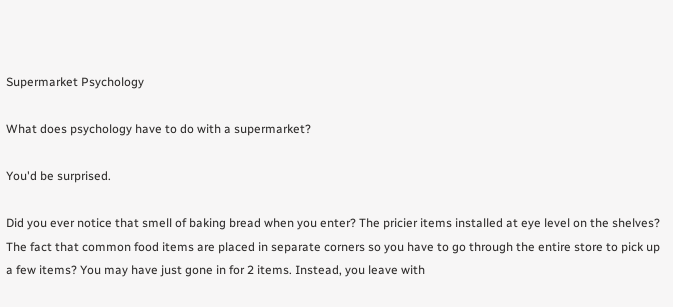Supermarket Psychology

What does psychology have to do with a supermarket?

You'd be surprised.

Did you ever notice that smell of baking bread when you enter? The pricier items installed at eye level on the shelves? The fact that common food items are placed in separate corners so you have to go through the entire store to pick up a few items? You may have just gone in for 2 items. Instead, you leave with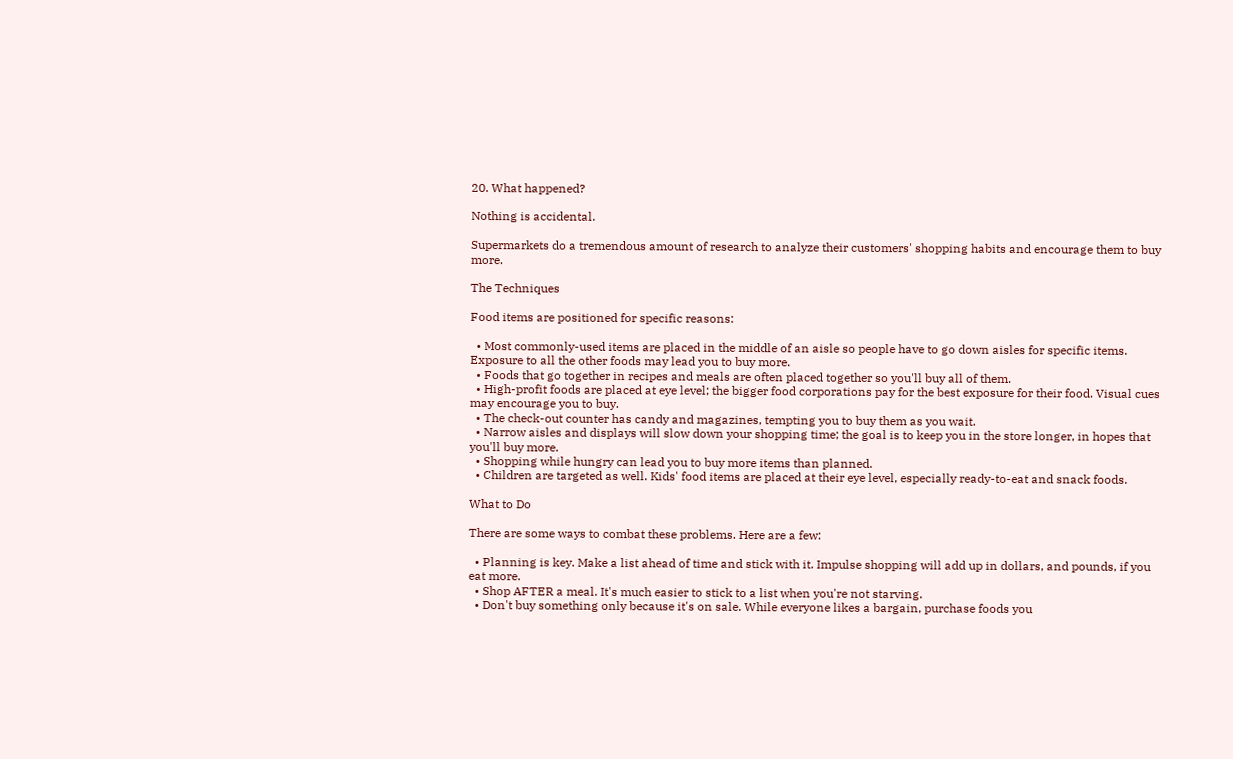20. What happened?

Nothing is accidental.

Supermarkets do a tremendous amount of research to analyze their customers' shopping habits and encourage them to buy more.

The Techniques

Food items are positioned for specific reasons:

  • Most commonly-used items are placed in the middle of an aisle so people have to go down aisles for specific items. Exposure to all the other foods may lead you to buy more.
  • Foods that go together in recipes and meals are often placed together so you'll buy all of them.
  • High-profit foods are placed at eye level; the bigger food corporations pay for the best exposure for their food. Visual cues may encourage you to buy.
  • The check-out counter has candy and magazines, tempting you to buy them as you wait.
  • Narrow aisles and displays will slow down your shopping time; the goal is to keep you in the store longer, in hopes that you'll buy more.
  • Shopping while hungry can lead you to buy more items than planned.
  • Children are targeted as well. Kids' food items are placed at their eye level, especially ready-to-eat and snack foods.

What to Do

There are some ways to combat these problems. Here are a few:

  • Planning is key. Make a list ahead of time and stick with it. Impulse shopping will add up in dollars, and pounds, if you eat more.
  • Shop AFTER a meal. It's much easier to stick to a list when you're not starving.
  • Don't buy something only because it's on sale. While everyone likes a bargain, purchase foods you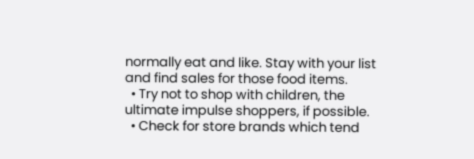normally eat and like. Stay with your list and find sales for those food items.
  • Try not to shop with children, the ultimate impulse shoppers, if possible.
  • Check for store brands which tend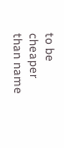to be cheaper than name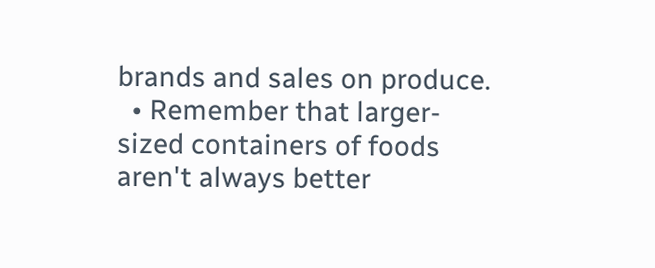brands and sales on produce.
  • Remember that larger-sized containers of foods aren't always better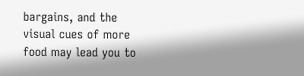bargains, and the visual cues of more food may lead you to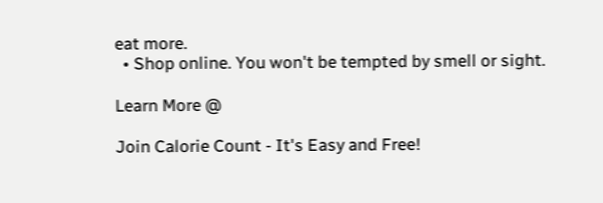eat more.
  • Shop online. You won't be tempted by smell or sight.

Learn More @

Join Calorie Count - It's Easy and Free!